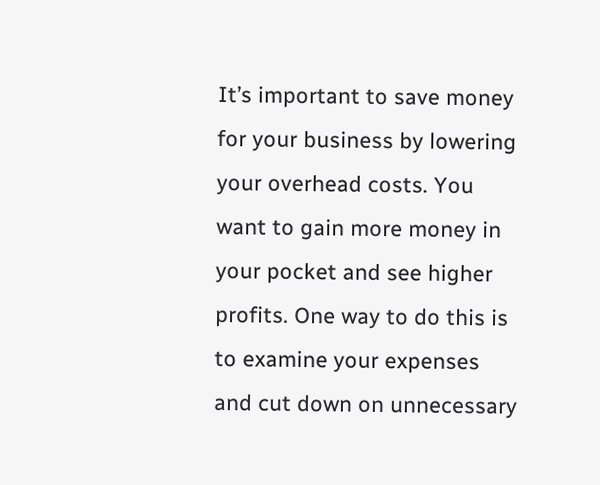It’s important to save money for your business by lowering your overhead costs. You want to gain more money in your pocket and see higher profits. One way to do this is to examine your expenses and cut down on unnecessary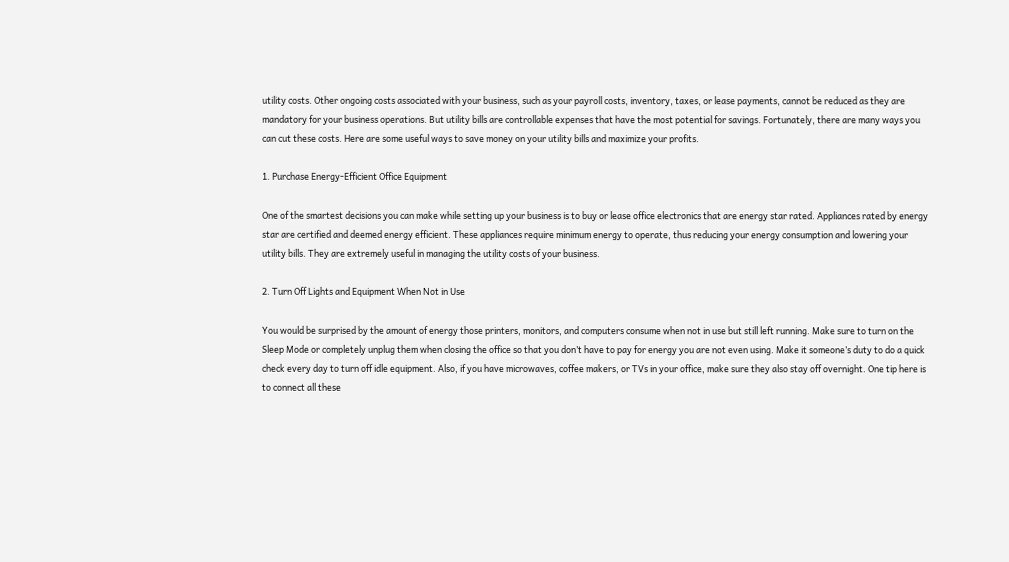utility costs. Other ongoing costs associated with your business, such as your payroll costs, inventory, taxes, or lease payments, cannot be reduced as they are mandatory for your business operations. But utility bills are controllable expenses that have the most potential for savings. Fortunately, there are many ways you can cut these costs. Here are some useful ways to save money on your utility bills and maximize your profits.

1. Purchase Energy-Efficient Office Equipment

One of the smartest decisions you can make while setting up your business is to buy or lease office electronics that are energy star rated. Appliances rated by energy star are certified and deemed energy efficient. These appliances require minimum energy to operate, thus reducing your energy consumption and lowering your utility bills. They are extremely useful in managing the utility costs of your business.

2. Turn Off Lights and Equipment When Not in Use

You would be surprised by the amount of energy those printers, monitors, and computers consume when not in use but still left running. Make sure to turn on the Sleep Mode or completely unplug them when closing the office so that you don’t have to pay for energy you are not even using. Make it someone’s duty to do a quick check every day to turn off idle equipment. Also, if you have microwaves, coffee makers, or TVs in your office, make sure they also stay off overnight. One tip here is to connect all these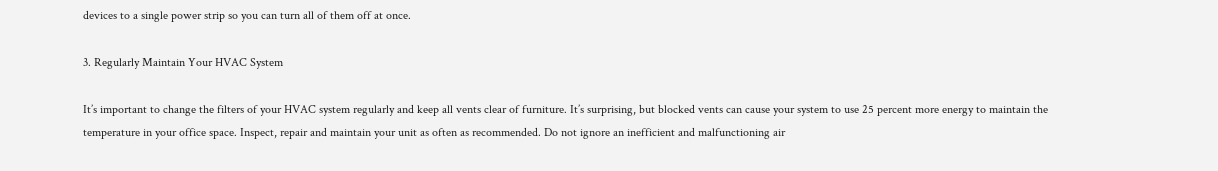devices to a single power strip so you can turn all of them off at once.

3. Regularly Maintain Your HVAC System

It’s important to change the filters of your HVAC system regularly and keep all vents clear of furniture. It’s surprising, but blocked vents can cause your system to use 25 percent more energy to maintain the temperature in your office space. Inspect, repair and maintain your unit as often as recommended. Do not ignore an inefficient and malfunctioning air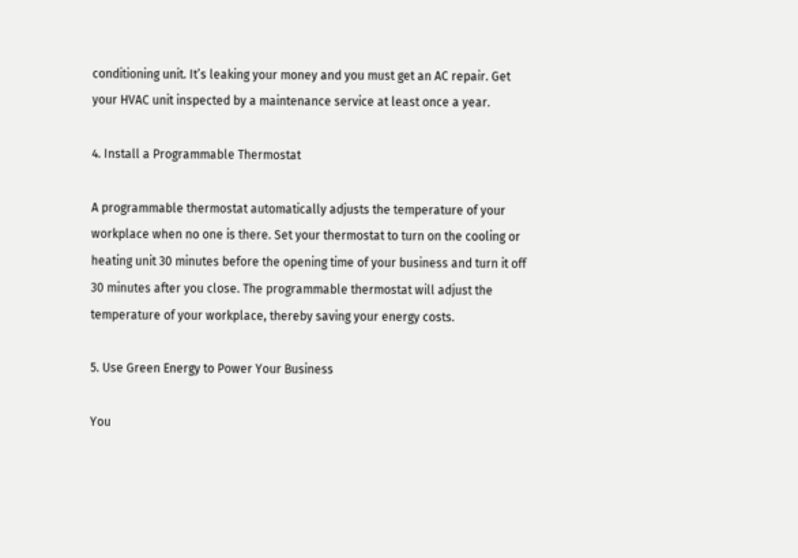conditioning unit. It’s leaking your money and you must get an AC repair. Get your HVAC unit inspected by a maintenance service at least once a year.

4. Install a Programmable Thermostat

A programmable thermostat automatically adjusts the temperature of your workplace when no one is there. Set your thermostat to turn on the cooling or heating unit 30 minutes before the opening time of your business and turn it off 30 minutes after you close. The programmable thermostat will adjust the temperature of your workplace, thereby saving your energy costs.

5. Use Green Energy to Power Your Business

You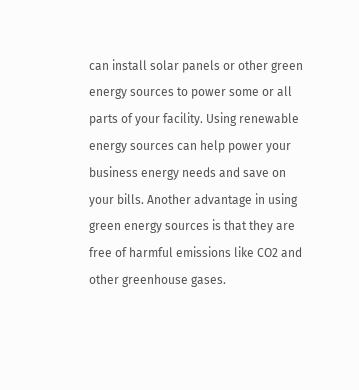can install solar panels or other green energy sources to power some or all parts of your facility. Using renewable energy sources can help power your business energy needs and save on your bills. Another advantage in using green energy sources is that they are free of harmful emissions like CO2 and other greenhouse gases.